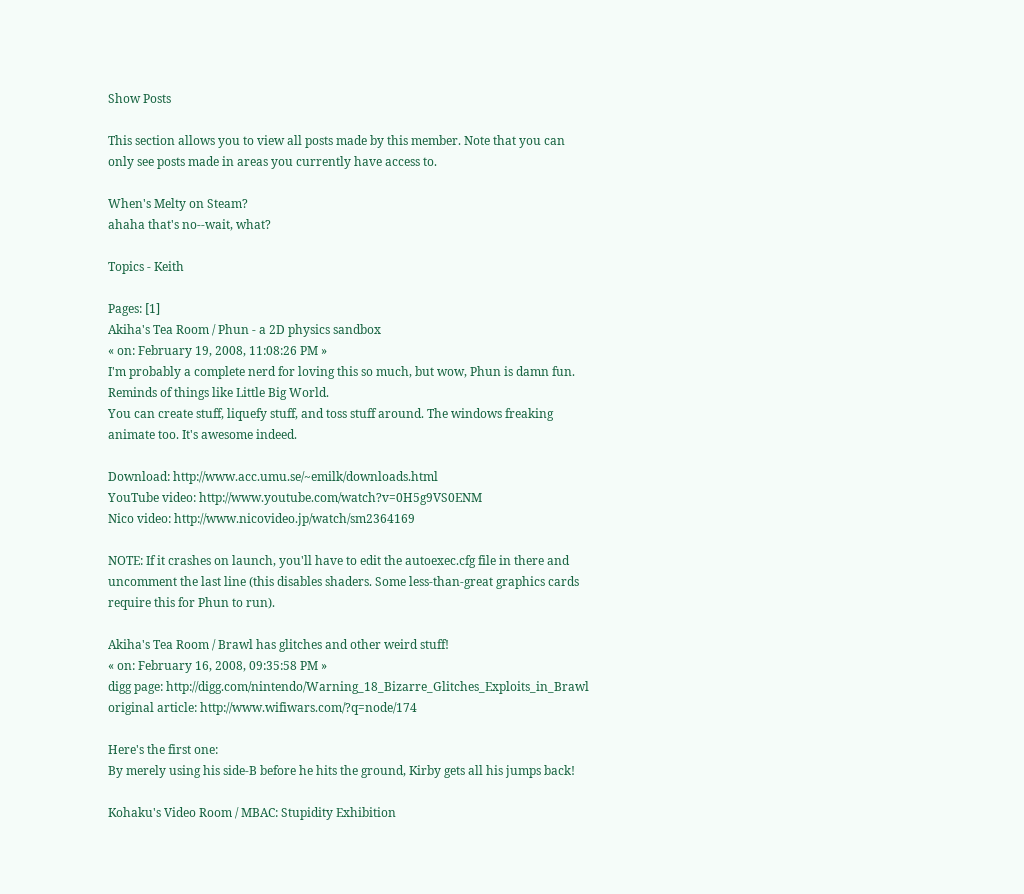Show Posts

This section allows you to view all posts made by this member. Note that you can only see posts made in areas you currently have access to.

When's Melty on Steam?
ahaha that's no--wait, what?

Topics - Keith

Pages: [1]
Akiha's Tea Room / Phun - a 2D physics sandbox
« on: February 19, 2008, 11:08:26 PM »
I'm probably a complete nerd for loving this so much, but wow, Phun is damn fun. Reminds of things like Little Big World.
You can create stuff, liquefy stuff, and toss stuff around. The windows freaking animate too. It's awesome indeed.

Download: http://www.acc.umu.se/~emilk/downloads.html
YouTube video: http://www.youtube.com/watch?v=0H5g9VS0ENM
Nico video: http://www.nicovideo.jp/watch/sm2364169

NOTE: If it crashes on launch, you'll have to edit the autoexec.cfg file in there and uncomment the last line (this disables shaders. Some less-than-great graphics cards require this for Phun to run).

Akiha's Tea Room / Brawl has glitches and other weird stuff!
« on: February 16, 2008, 09:35:58 PM »
digg page: http://digg.com/nintendo/Warning_18_Bizarre_Glitches_Exploits_in_Brawl
original article: http://www.wifiwars.com/?q=node/174

Here's the first one:
By merely using his side-B before he hits the ground, Kirby gets all his jumps back!

Kohaku's Video Room / MBAC: Stupidity Exhibition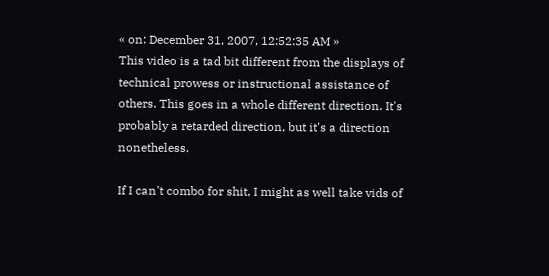« on: December 31, 2007, 12:52:35 AM »
This video is a tad bit different from the displays of technical prowess or instructional assistance of others. This goes in a whole different direction. It's probably a retarded direction, but it's a direction nonetheless.

If I can't combo for shit, I might as well take vids of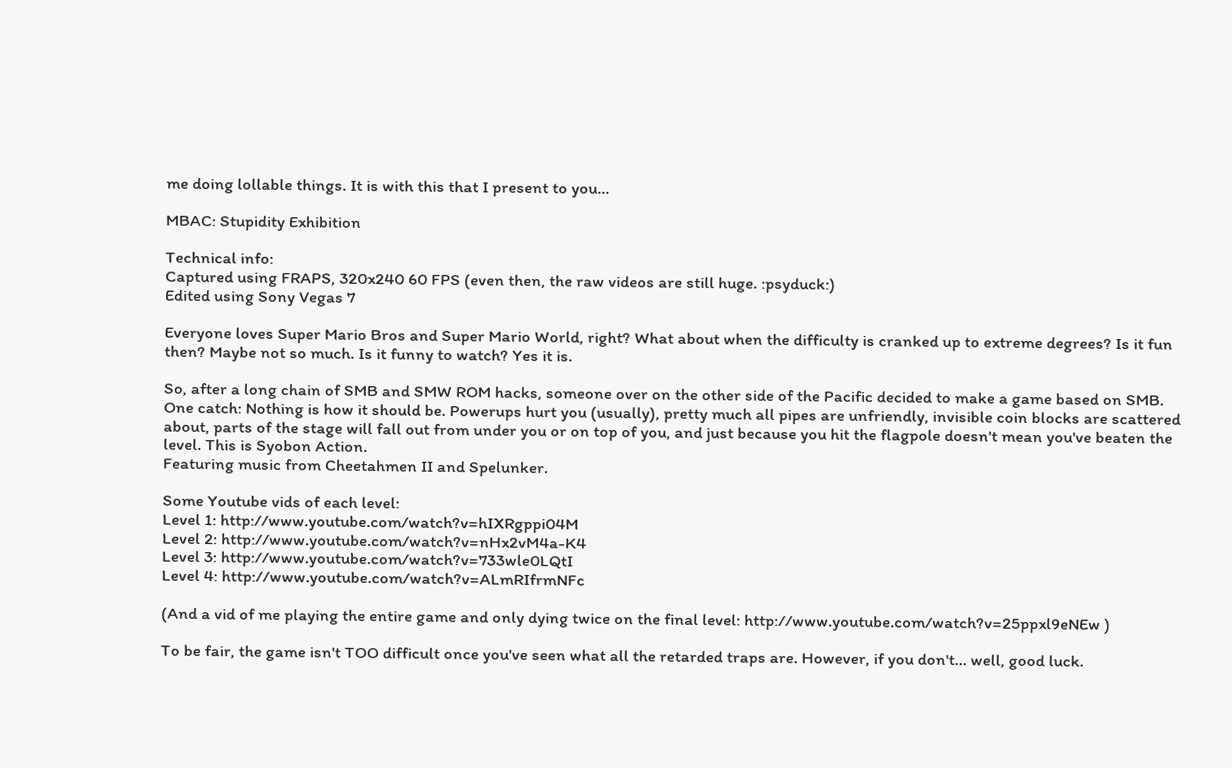me doing lollable things. It is with this that I present to you...

MBAC: Stupidity Exhibition

Technical info:
Captured using FRAPS, 320x240 60 FPS (even then, the raw videos are still huge. :psyduck:)
Edited using Sony Vegas 7

Everyone loves Super Mario Bros and Super Mario World, right? What about when the difficulty is cranked up to extreme degrees? Is it fun then? Maybe not so much. Is it funny to watch? Yes it is.

So, after a long chain of SMB and SMW ROM hacks, someone over on the other side of the Pacific decided to make a game based on SMB. One catch: Nothing is how it should be. Powerups hurt you (usually), pretty much all pipes are unfriendly, invisible coin blocks are scattered about, parts of the stage will fall out from under you or on top of you, and just because you hit the flagpole doesn't mean you've beaten the level. This is Syobon Action.
Featuring music from Cheetahmen II and Spelunker.

Some Youtube vids of each level:
Level 1: http://www.youtube.com/watch?v=hIXRgppi04M
Level 2: http://www.youtube.com/watch?v=nHx2vM4a-K4
Level 3: http://www.youtube.com/watch?v=733wle0LQtI
Level 4: http://www.youtube.com/watch?v=ALmRIfrmNFc

(And a vid of me playing the entire game and only dying twice on the final level: http://www.youtube.com/watch?v=25ppxl9eNEw )

To be fair, the game isn't TOO difficult once you've seen what all the retarded traps are. However, if you don't... well, good luck.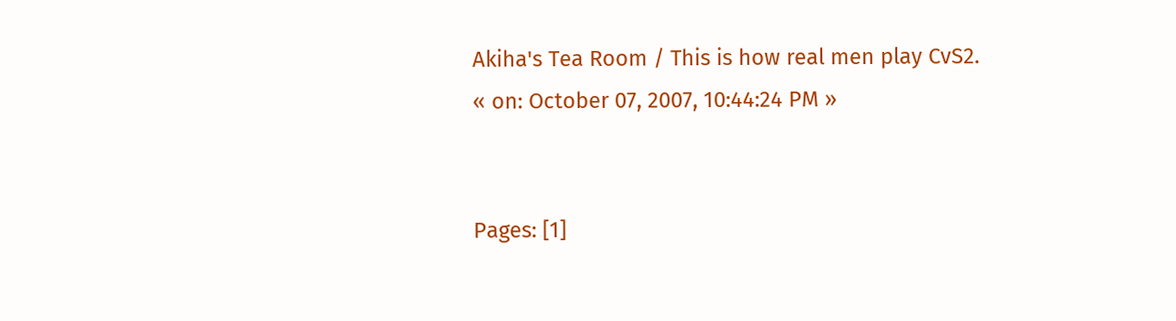Akiha's Tea Room / This is how real men play CvS2.
« on: October 07, 2007, 10:44:24 PM »


Pages: [1]